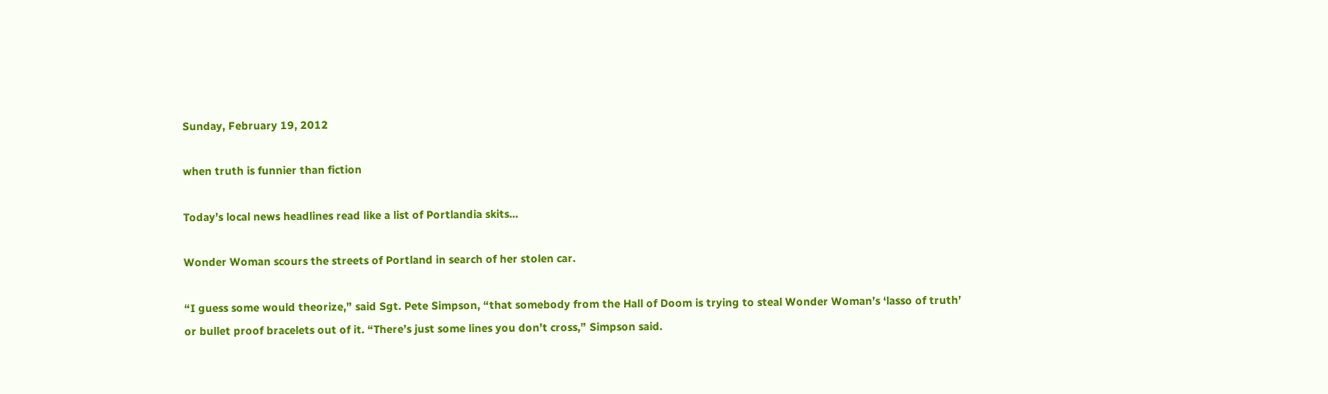Sunday, February 19, 2012

when truth is funnier than fiction

Today’s local news headlines read like a list of Portlandia skits...

Wonder Woman scours the streets of Portland in search of her stolen car.

“I guess some would theorize,” said Sgt. Pete Simpson, “that somebody from the Hall of Doom is trying to steal Wonder Woman’s ‘lasso of truth’ or bullet proof bracelets out of it. “There’s just some lines you don’t cross,” Simpson said.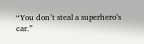“You don’t steal a superhero’s car.”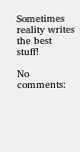Sometimes reality writes the best stuff!

No comments: